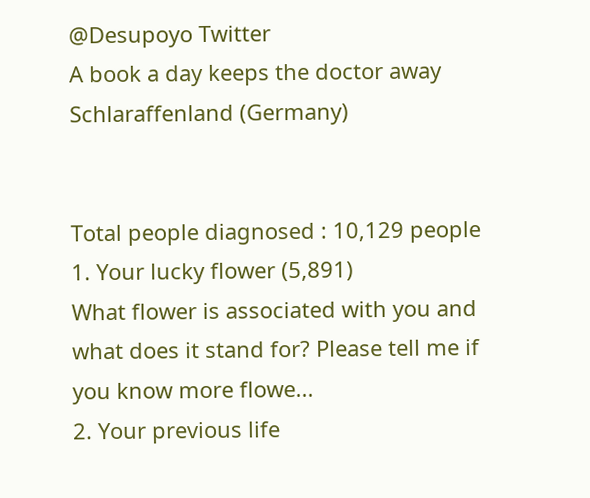@Desupoyo Twitter
A book a day keeps the doctor away
Schlaraffenland (Germany)


Total people diagnosed : 10,129 people
1. Your lucky flower (5,891)
What flower is associated with you and what does it stand for? Please tell me if you know more flowe...
2. Your previous life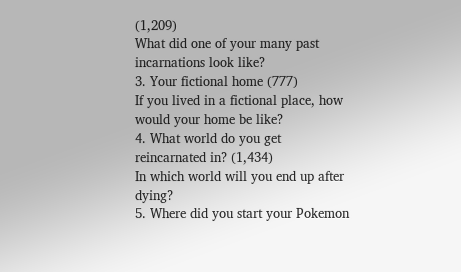(1,209)
What did one of your many past incarnations look like?
3. Your fictional home (777)
If you lived in a fictional place, how would your home be like?
4. What world do you get reincarnated in? (1,434)
In which world will you end up after dying?
5. Where did you start your Pokemon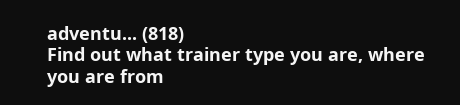adventu... (818)
Find out what trainer type you are, where you are from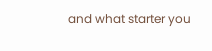and what starter you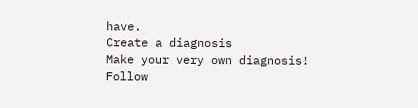have.
Create a diagnosis
Make your very own diagnosis!
Follow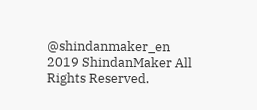@shindanmaker_en
2019 ShindanMaker All Rights Reserved.